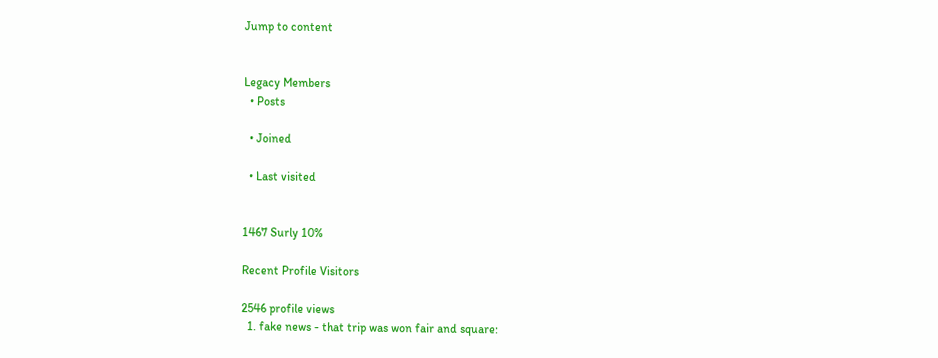Jump to content


Legacy Members
  • Posts

  • Joined

  • Last visited


1467 Surly 10%

Recent Profile Visitors

2546 profile views
  1. fake news - that trip was won fair and square: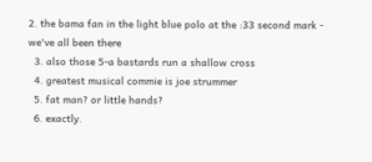2. the bama fan in the light blue polo at the :33 second mark - we've all been there
  3. also those 5-a bastards run a shallow cross
  4. greatest musical commie is joe strummer
  5. fat man? or little hands?
  6. exactly.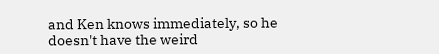and Ken knows immediately, so he doesn't have the weird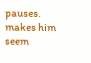pauses. makes him seem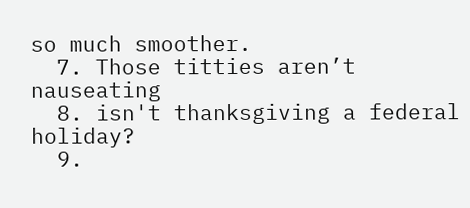so much smoother.
  7. Those titties aren’t nauseating
  8. isn't thanksgiving a federal holiday?
  9.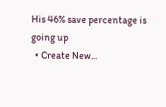His 46% save percentage is going up
  • Create New...